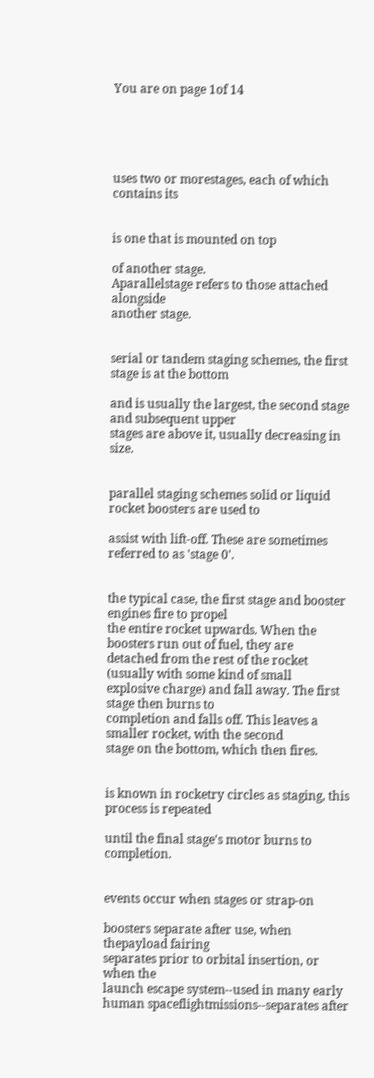You are on page 1of 14





uses two or morestages, each of which contains its


is one that is mounted on top

of another stage.
Aparallelstage refers to those attached alongside
another stage.


serial or tandem staging schemes, the first stage is at the bottom

and is usually the largest, the second stage and subsequent upper
stages are above it, usually decreasing in size.


parallel staging schemes solid or liquid rocket boosters are used to

assist with lift-off. These are sometimes referred to as 'stage 0'.


the typical case, the first stage and booster engines fire to propel
the entire rocket upwards. When the boosters run out of fuel, they are
detached from the rest of the rocket (usually with some kind of small
explosive charge) and fall away. The first stage then burns to
completion and falls off. This leaves a smaller rocket, with the second
stage on the bottom, which then fires.


is known in rocketry circles as staging, this process is repeated

until the final stage's motor burns to completion.


events occur when stages or strap-on

boosters separate after use, when thepayload fairing
separates prior to orbital insertion, or when the
launch escape system--used in many early
human spaceflightmissions--separates after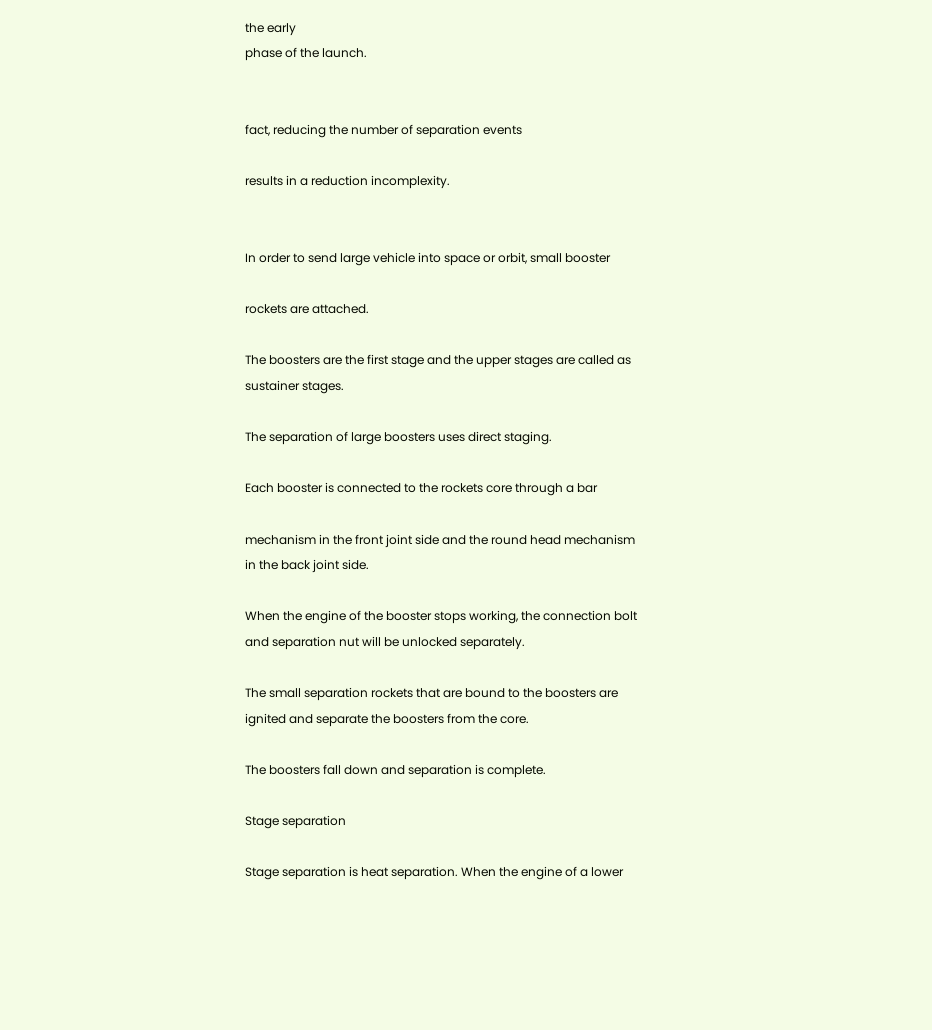the early
phase of the launch.


fact, reducing the number of separation events

results in a reduction incomplexity.


In order to send large vehicle into space or orbit, small booster

rockets are attached.

The boosters are the first stage and the upper stages are called as
sustainer stages.

The separation of large boosters uses direct staging.

Each booster is connected to the rockets core through a bar

mechanism in the front joint side and the round head mechanism
in the back joint side.

When the engine of the booster stops working, the connection bolt
and separation nut will be unlocked separately.

The small separation rockets that are bound to the boosters are
ignited and separate the boosters from the core.

The boosters fall down and separation is complete.

Stage separation

Stage separation is heat separation. When the engine of a lower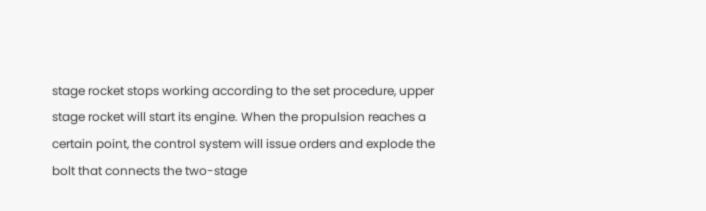stage rocket stops working according to the set procedure, upper
stage rocket will start its engine. When the propulsion reaches a
certain point, the control system will issue orders and explode the
bolt that connects the two-stage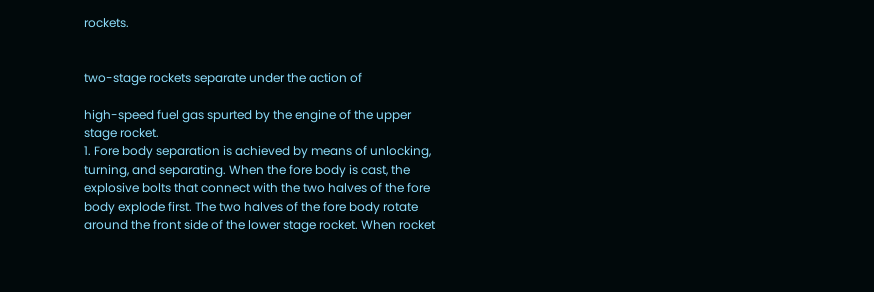rockets.


two-stage rockets separate under the action of

high-speed fuel gas spurted by the engine of the upper
stage rocket.
1. Fore body separation is achieved by means of unlocking,
turning, and separating. When the fore body is cast, the
explosive bolts that connect with the two halves of the fore
body explode first. The two halves of the fore body rotate
around the front side of the lower stage rocket. When rocket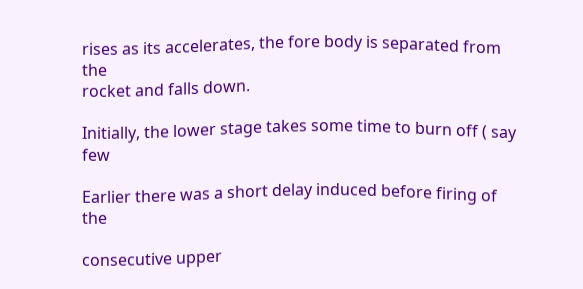rises as its accelerates, the fore body is separated from the
rocket and falls down.

Initially, the lower stage takes some time to burn off ( say few

Earlier there was a short delay induced before firing of the

consecutive upper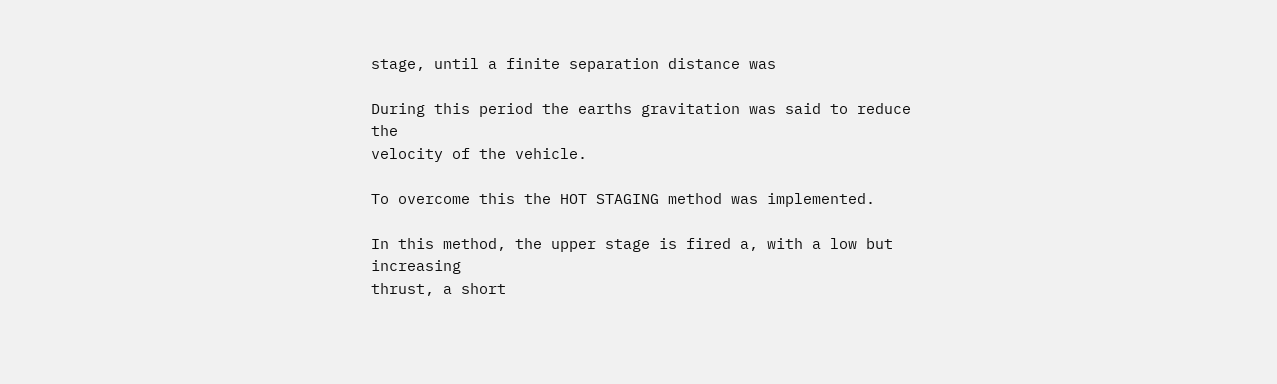stage, until a finite separation distance was

During this period the earths gravitation was said to reduce the
velocity of the vehicle.

To overcome this the HOT STAGING method was implemented.

In this method, the upper stage is fired a, with a low but increasing
thrust, a short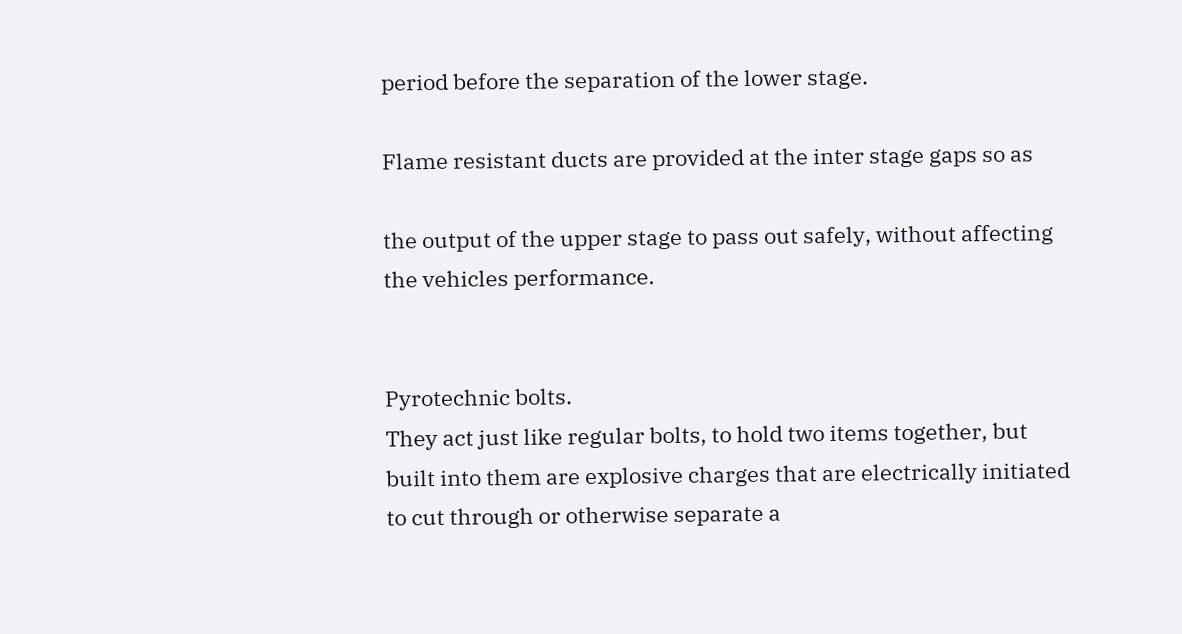period before the separation of the lower stage.

Flame resistant ducts are provided at the inter stage gaps so as

the output of the upper stage to pass out safely, without affecting
the vehicles performance.


Pyrotechnic bolts.
They act just like regular bolts, to hold two items together, but
built into them are explosive charges that are electrically initiated
to cut through or otherwise separate a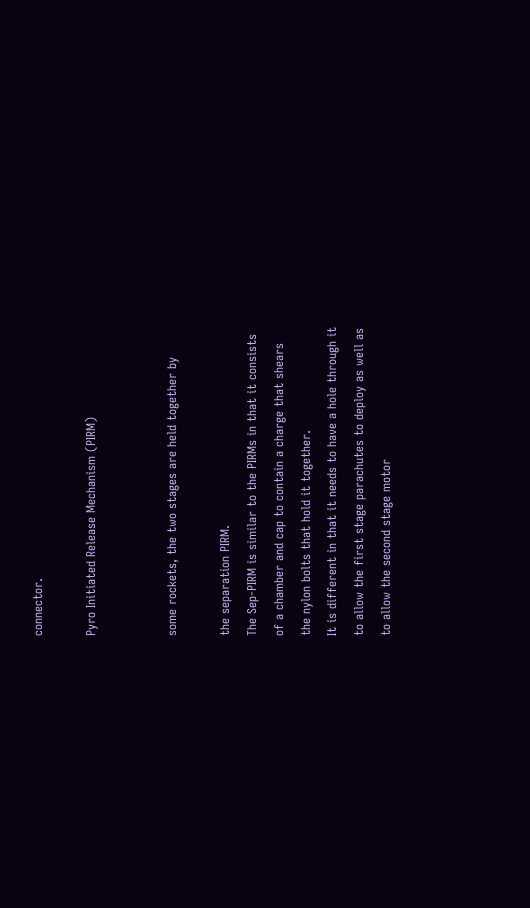connector.

Pyro Initiated Release Mechanism (PIRM)


some rockets, the two stages are held together by

the separation PIRM.
The Sep-PIRM is similar to the PIRMs in that it consists
of a chamber and cap to contain a charge that shears
the nylon bolts that hold it together.
It is different in that it needs to have a hole through it
to allow the first stage parachutes to deploy as well as
to allow the second stage motor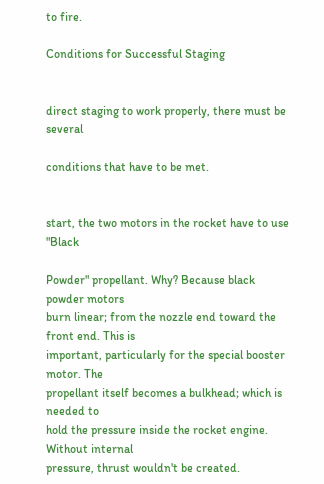to fire.

Conditions for Successful Staging


direct staging to work properly, there must be several

conditions that have to be met.


start, the two motors in the rocket have to use "Black

Powder" propellant. Why? Because black powder motors
burn linear; from the nozzle end toward the front end. This is
important, particularly for the special booster motor. The
propellant itself becomes a bulkhead; which is needed to
hold the pressure inside the rocket engine. Without internal
pressure, thrust wouldn't be created.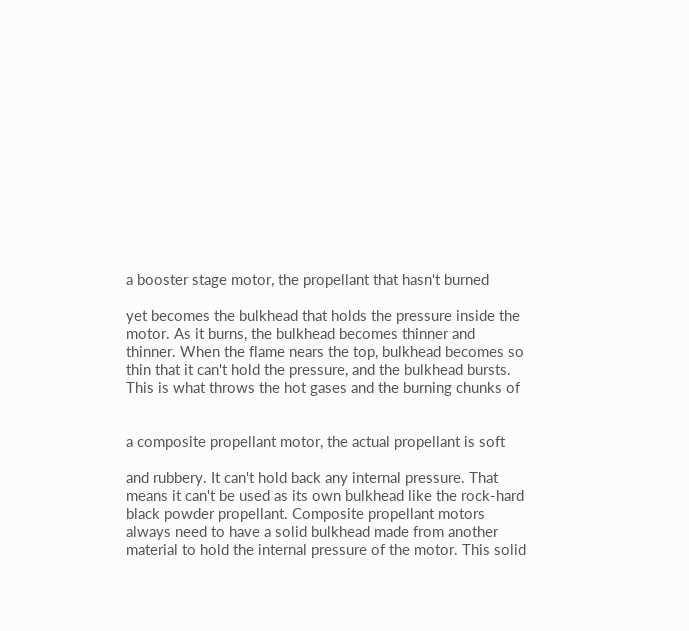a booster stage motor, the propellant that hasn't burned

yet becomes the bulkhead that holds the pressure inside the
motor. As it burns, the bulkhead becomes thinner and
thinner. When the flame nears the top, bulkhead becomes so
thin that it can't hold the pressure, and the bulkhead bursts.
This is what throws the hot gases and the burning chunks of


a composite propellant motor, the actual propellant is soft

and rubbery. It can't hold back any internal pressure. That
means it can't be used as its own bulkhead like the rock-hard
black powder propellant. Composite propellant motors
always need to have a solid bulkhead made from another
material to hold the internal pressure of the motor. This solid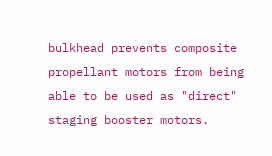bulkhead prevents composite propellant motors from being
able to be used as "direct" staging booster motors.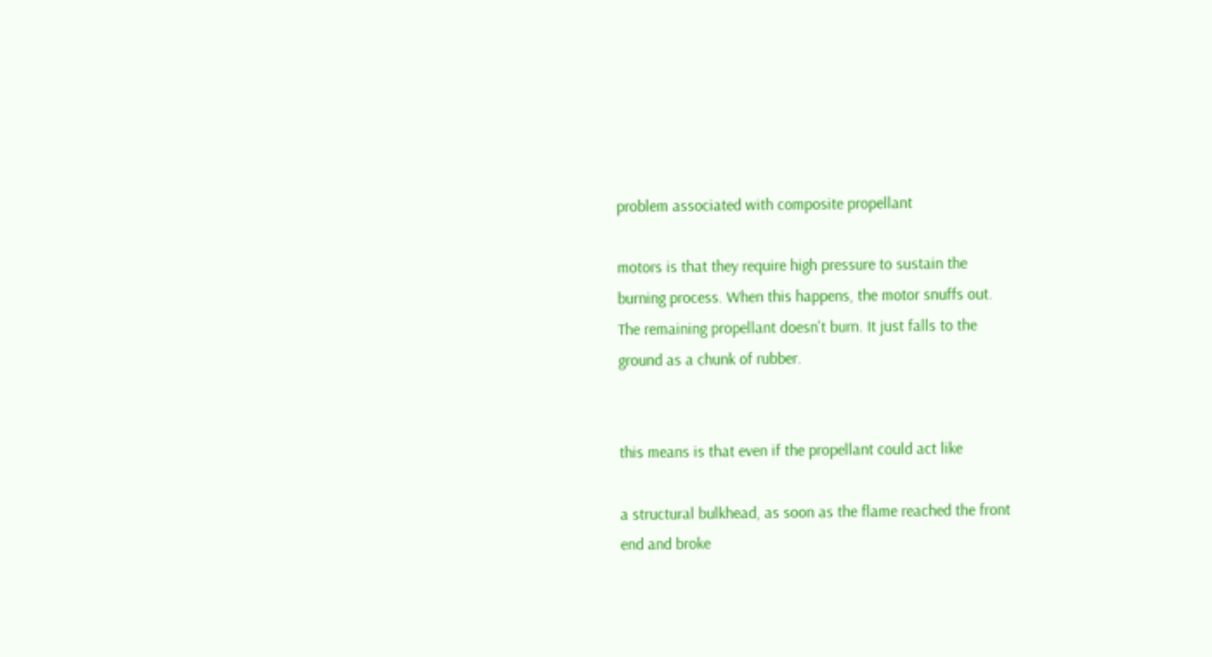problem associated with composite propellant

motors is that they require high pressure to sustain the
burning process. When this happens, the motor snuffs out.
The remaining propellant doesn't burn. It just falls to the
ground as a chunk of rubber.


this means is that even if the propellant could act like

a structural bulkhead, as soon as the flame reached the front
end and broke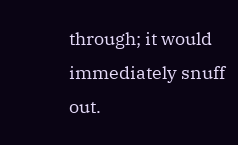through; it would immediately snuff out.